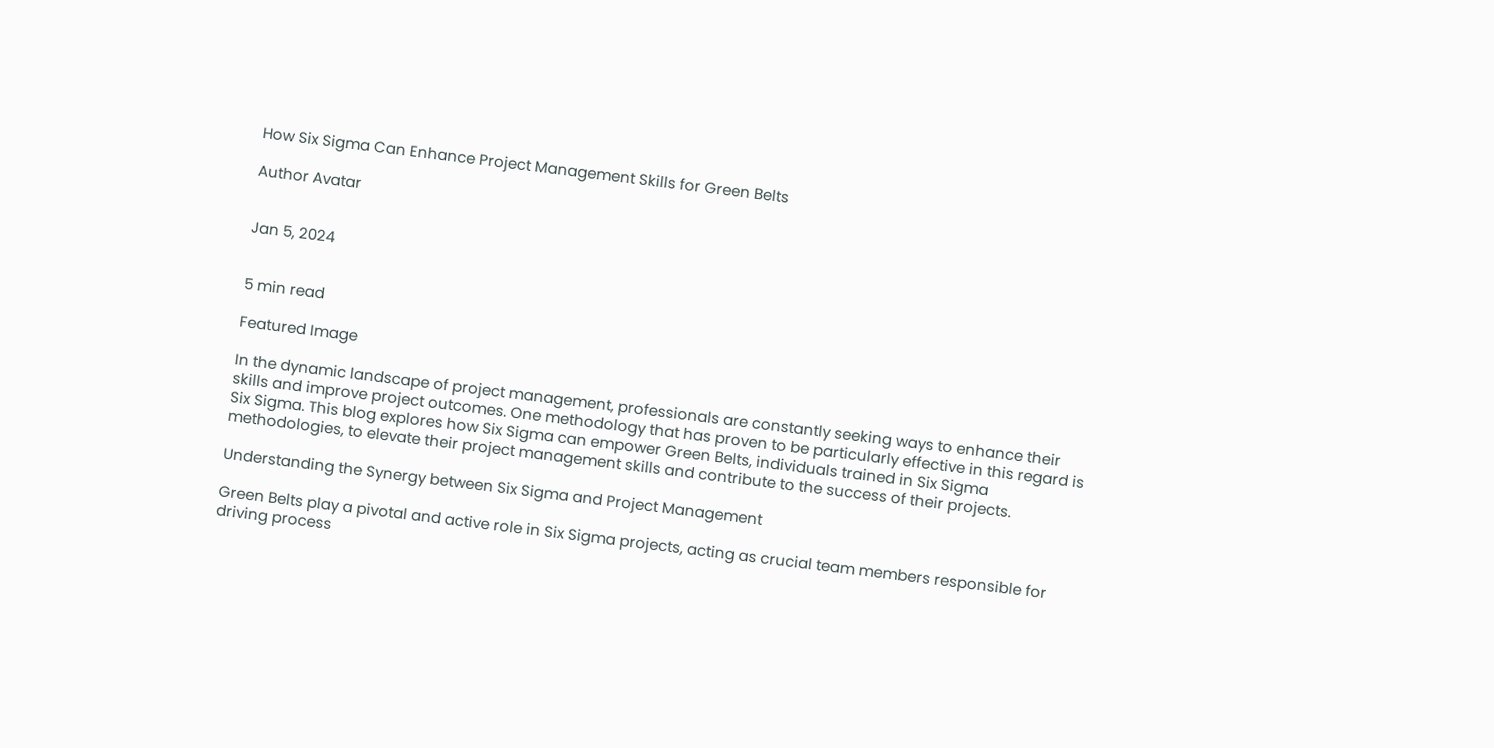How Six Sigma Can Enhance Project Management Skills for Green Belts

Author Avatar


Jan 5, 2024


5 min read

Featured Image

In the dynamic landscape of project management, professionals are constantly seeking ways to enhance their skills and improve project outcomes. One methodology that has proven to be particularly effective in this regard is Six Sigma. This blog explores how Six Sigma can empower Green Belts, individuals trained in Six Sigma methodologies, to elevate their project management skills and contribute to the success of their projects.

Understanding the Synergy between Six Sigma and Project Management

Green Belts play a pivotal and active role in Six Sigma projects, acting as crucial team members responsible for driving process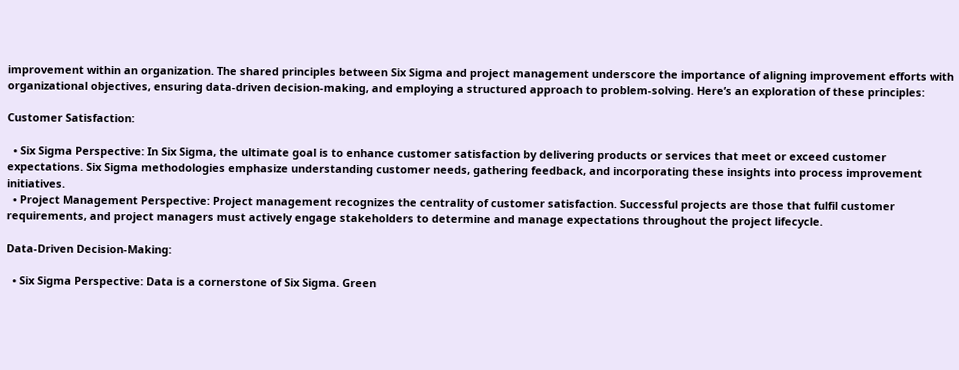improvement within an organization. The shared principles between Six Sigma and project management underscore the importance of aligning improvement efforts with organizational objectives, ensuring data-driven decision-making, and employing a structured approach to problem-solving. Here’s an exploration of these principles:

Customer Satisfaction:

  • Six Sigma Perspective: In Six Sigma, the ultimate goal is to enhance customer satisfaction by delivering products or services that meet or exceed customer expectations. Six Sigma methodologies emphasize understanding customer needs, gathering feedback, and incorporating these insights into process improvement initiatives.
  • Project Management Perspective: Project management recognizes the centrality of customer satisfaction. Successful projects are those that fulfil customer requirements, and project managers must actively engage stakeholders to determine and manage expectations throughout the project lifecycle.

Data-Driven Decision-Making:

  • Six Sigma Perspective: Data is a cornerstone of Six Sigma. Green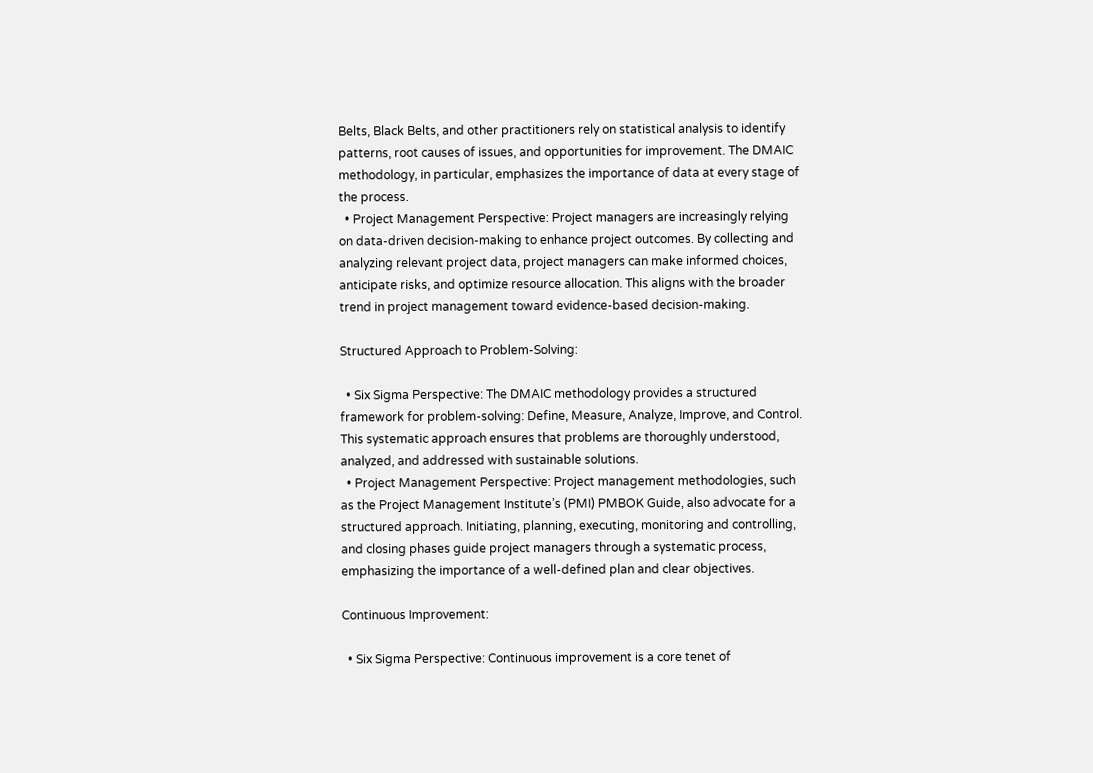Belts, Black Belts, and other practitioners rely on statistical analysis to identify patterns, root causes of issues, and opportunities for improvement. The DMAIC methodology, in particular, emphasizes the importance of data at every stage of the process.
  • Project Management Perspective: Project managers are increasingly relying on data-driven decision-making to enhance project outcomes. By collecting and analyzing relevant project data, project managers can make informed choices, anticipate risks, and optimize resource allocation. This aligns with the broader trend in project management toward evidence-based decision-making.

Structured Approach to Problem-Solving:

  • Six Sigma Perspective: The DMAIC methodology provides a structured framework for problem-solving: Define, Measure, Analyze, Improve, and Control. This systematic approach ensures that problems are thoroughly understood, analyzed, and addressed with sustainable solutions.
  • Project Management Perspective: Project management methodologies, such as the Project Management Institute’s (PMI) PMBOK Guide, also advocate for a structured approach. Initiating, planning, executing, monitoring and controlling, and closing phases guide project managers through a systematic process, emphasizing the importance of a well-defined plan and clear objectives.

Continuous Improvement:

  • Six Sigma Perspective: Continuous improvement is a core tenet of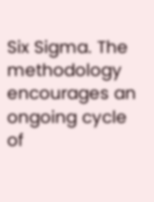Six Sigma. The methodology encourages an ongoing cycle of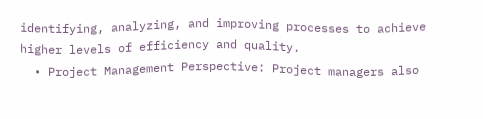identifying, analyzing, and improving processes to achieve higher levels of efficiency and quality.
  • Project Management Perspective: Project managers also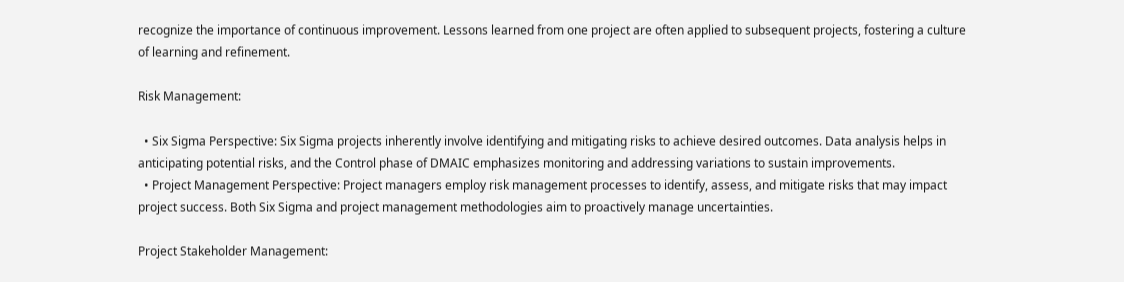recognize the importance of continuous improvement. Lessons learned from one project are often applied to subsequent projects, fostering a culture of learning and refinement.

Risk Management:

  • Six Sigma Perspective: Six Sigma projects inherently involve identifying and mitigating risks to achieve desired outcomes. Data analysis helps in anticipating potential risks, and the Control phase of DMAIC emphasizes monitoring and addressing variations to sustain improvements.
  • Project Management Perspective: Project managers employ risk management processes to identify, assess, and mitigate risks that may impact project success. Both Six Sigma and project management methodologies aim to proactively manage uncertainties.

Project Stakeholder Management: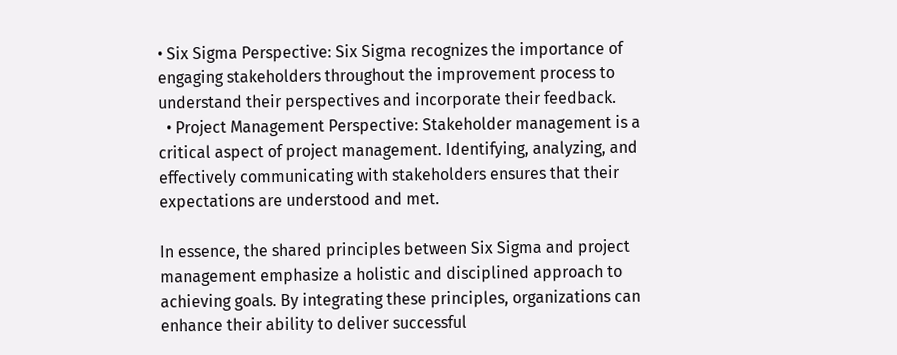• Six Sigma Perspective: Six Sigma recognizes the importance of engaging stakeholders throughout the improvement process to understand their perspectives and incorporate their feedback.
  • Project Management Perspective: Stakeholder management is a critical aspect of project management. Identifying, analyzing, and effectively communicating with stakeholders ensures that their expectations are understood and met.

In essence, the shared principles between Six Sigma and project management emphasize a holistic and disciplined approach to achieving goals. By integrating these principles, organizations can enhance their ability to deliver successful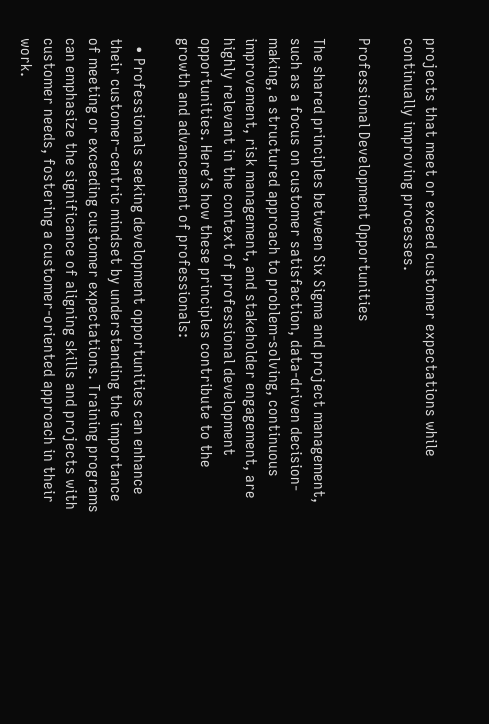projects that meet or exceed customer expectations while continually improving processes.

Professional Development Opportunities

The shared principles between Six Sigma and project management, such as a focus on customer satisfaction, data-driven decision-making, a structured approach to problem-solving, continuous improvement, risk management, and stakeholder engagement, are highly relevant in the context of professional development opportunities. Here’s how these principles contribute to the growth and advancement of professionals:

  • Professionals seeking development opportunities can enhance their customer-centric mindset by understanding the importance of meeting or exceeding customer expectations. Training programs can emphasize the significance of aligning skills and projects with customer needs, fostering a customer-oriented approach in their work.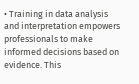• Training in data analysis and interpretation empowers professionals to make informed decisions based on evidence. This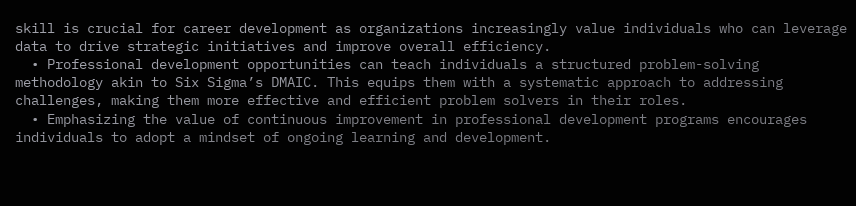skill is crucial for career development as organizations increasingly value individuals who can leverage data to drive strategic initiatives and improve overall efficiency.
  • Professional development opportunities can teach individuals a structured problem-solving methodology akin to Six Sigma’s DMAIC. This equips them with a systematic approach to addressing challenges, making them more effective and efficient problem solvers in their roles.
  • Emphasizing the value of continuous improvement in professional development programs encourages individuals to adopt a mindset of ongoing learning and development.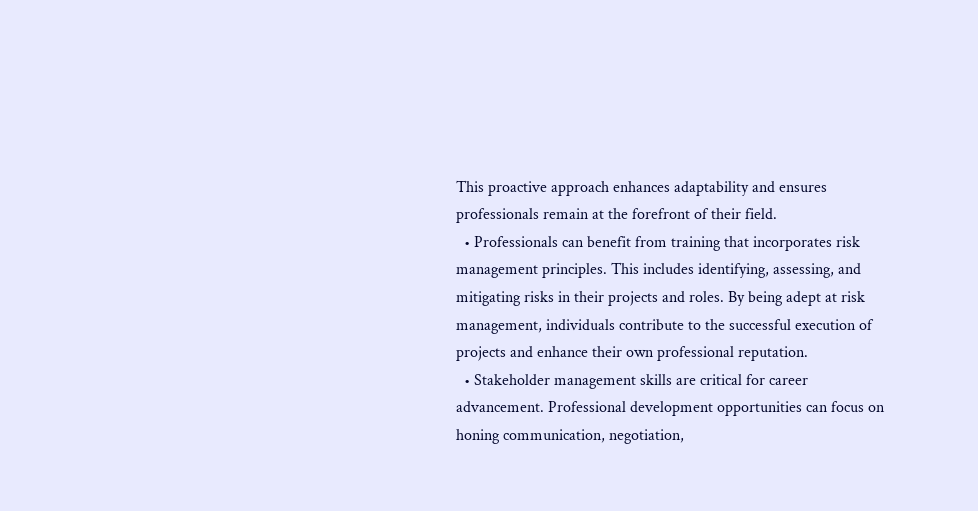This proactive approach enhances adaptability and ensures professionals remain at the forefront of their field.
  • Professionals can benefit from training that incorporates risk management principles. This includes identifying, assessing, and mitigating risks in their projects and roles. By being adept at risk management, individuals contribute to the successful execution of projects and enhance their own professional reputation.
  • Stakeholder management skills are critical for career advancement. Professional development opportunities can focus on honing communication, negotiation,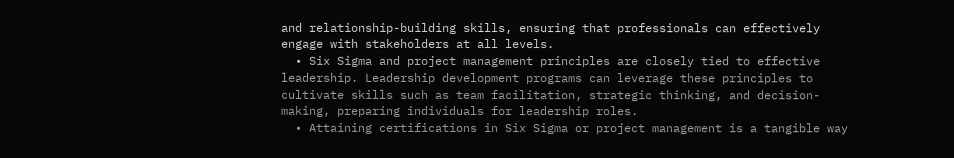and relationship-building skills, ensuring that professionals can effectively engage with stakeholders at all levels.
  • Six Sigma and project management principles are closely tied to effective leadership. Leadership development programs can leverage these principles to cultivate skills such as team facilitation, strategic thinking, and decision-making, preparing individuals for leadership roles.
  • Attaining certifications in Six Sigma or project management is a tangible way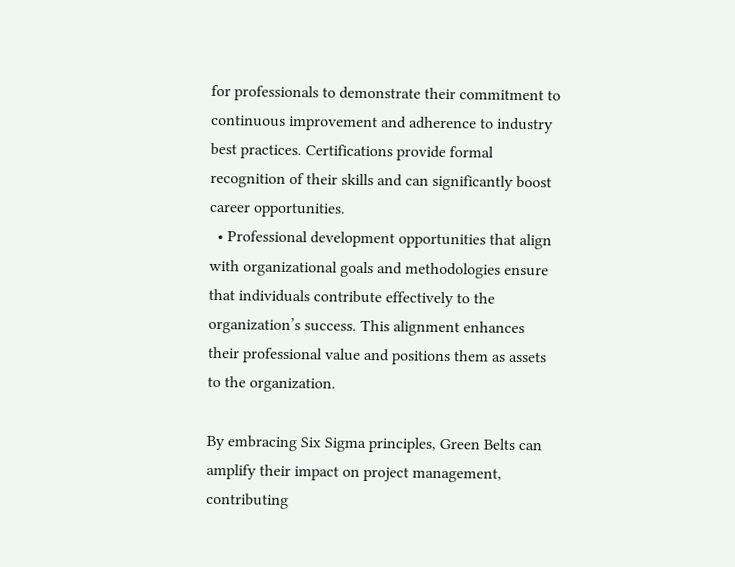for professionals to demonstrate their commitment to continuous improvement and adherence to industry best practices. Certifications provide formal recognition of their skills and can significantly boost career opportunities.
  • Professional development opportunities that align with organizational goals and methodologies ensure that individuals contribute effectively to the organization’s success. This alignment enhances their professional value and positions them as assets to the organization.

By embracing Six Sigma principles, Green Belts can amplify their impact on project management, contributing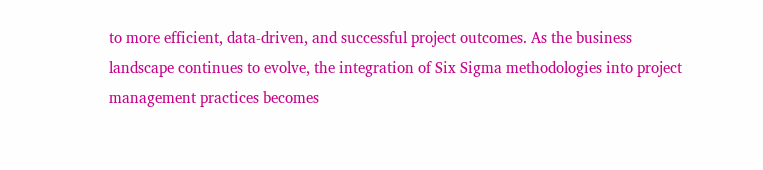to more efficient, data-driven, and successful project outcomes. As the business landscape continues to evolve, the integration of Six Sigma methodologies into project management practices becomes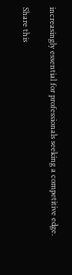increasingly essential for professionals seeking a competitive edge.

Share this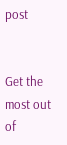post


Get the most out of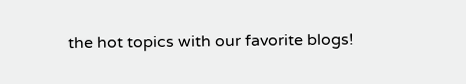the hot topics with our favorite blogs!